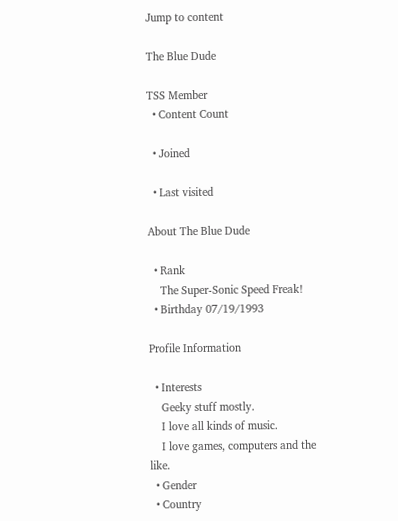Jump to content

The Blue Dude

TSS Member
  • Content Count

  • Joined

  • Last visited

About The Blue Dude

  • Rank
    The Super-Sonic Speed Freak!
  • Birthday 07/19/1993

Profile Information

  • Interests
    Geeky stuff mostly.
    I love all kinds of music.
    I love games, computers and the like.
  • Gender
  • Country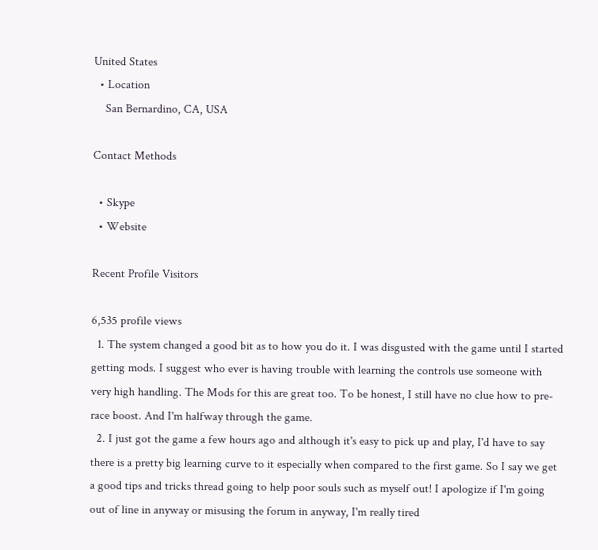United States
  • Location
    San Bernardino, CA, USA

Contact Methods

  • Skype
  • Website

Recent Profile Visitors

6,535 profile views
  1. The system changed a good bit as to how you do it. I was disgusted with the game until I started getting mods. I suggest who ever is having trouble with learning the controls use someone with very high handling. The Mods for this are great too. To be honest, I still have no clue how to pre-race boost. And I'm halfway through the game.
  2. I just got the game a few hours ago and although it's easy to pick up and play, I'd have to say there is a pretty big learning curve to it especially when compared to the first game. So I say we get a good tips and tricks thread going to help poor souls such as myself out! I apologize if I'm going out of line in anyway or misusing the forum in anyway, I'm really tired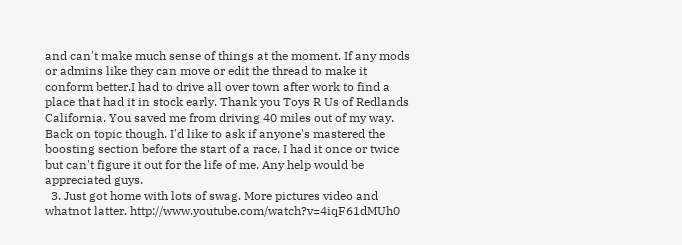and can't make much sense of things at the moment. If any mods or admins like they can move or edit the thread to make it conform better.I had to drive all over town after work to find a place that had it in stock early. Thank you Toys R Us of Redlands California. You saved me from driving 40 miles out of my way. Back on topic though. I'd like to ask if anyone's mastered the boosting section before the start of a race. I had it once or twice but can't figure it out for the life of me. Any help would be appreciated guys.
  3. Just got home with lots of swag. More pictures video and whatnot latter. http://www.youtube.com/watch?v=4iqF61dMUh0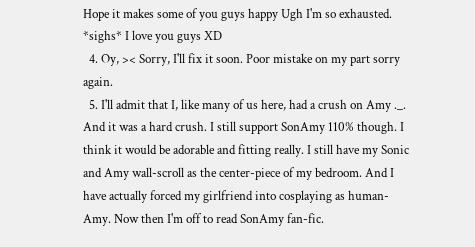Hope it makes some of you guys happy Ugh I'm so exhausted. *sighs* I love you guys XD
  4. Oy, >< Sorry, I'll fix it soon. Poor mistake on my part sorry again.
  5. I'll admit that I, like many of us here, had a crush on Amy ._. And it was a hard crush. I still support SonAmy 110% though. I think it would be adorable and fitting really. I still have my Sonic and Amy wall-scroll as the center-piece of my bedroom. And I have actually forced my girlfriend into cosplaying as human-Amy. Now then I'm off to read SonAmy fan-fic.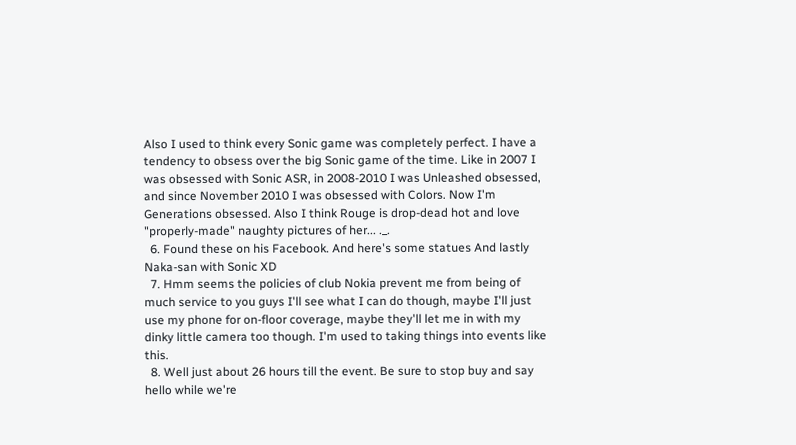Also I used to think every Sonic game was completely perfect. I have a tendency to obsess over the big Sonic game of the time. Like in 2007 I was obsessed with Sonic ASR, in 2008-2010 I was Unleashed obsessed, and since November 2010 I was obsessed with Colors. Now I'm Generations obsessed. Also I think Rouge is drop-dead hot and love "properly-made" naughty pictures of her... ._.
  6. Found these on his Facebook. And here's some statues And lastly Naka-san with Sonic XD
  7. Hmm seems the policies of club Nokia prevent me from being of much service to you guys I'll see what I can do though, maybe I'll just use my phone for on-floor coverage, maybe they'll let me in with my dinky little camera too though. I'm used to taking things into events like this.
  8. Well just about 26 hours till the event. Be sure to stop buy and say hello while we're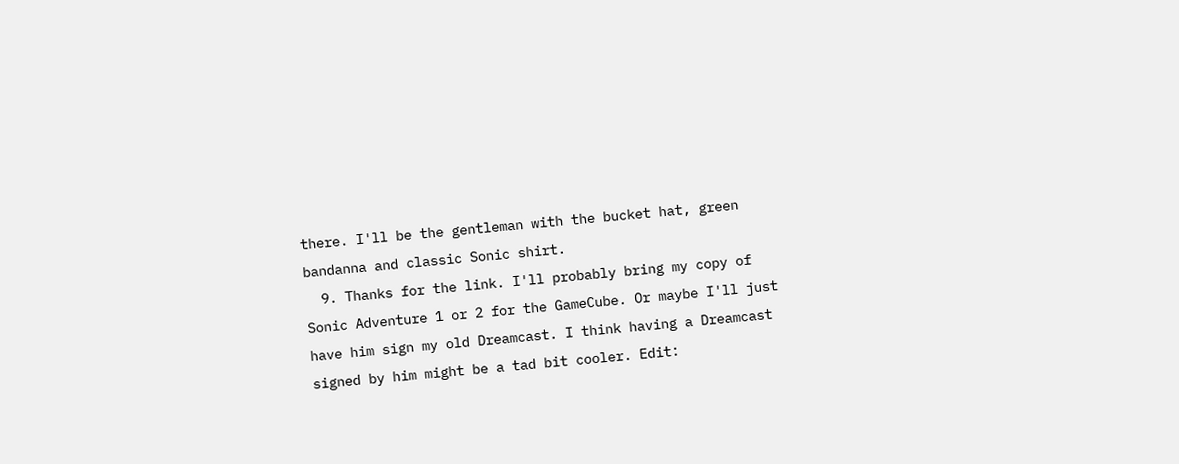there. I'll be the gentleman with the bucket hat, green bandanna and classic Sonic shirt.
  9. Thanks for the link. I'll probably bring my copy of Sonic Adventure 1 or 2 for the GameCube. Or maybe I'll just have him sign my old Dreamcast. I think having a Dreamcast signed by him might be a tad bit cooler. Edit: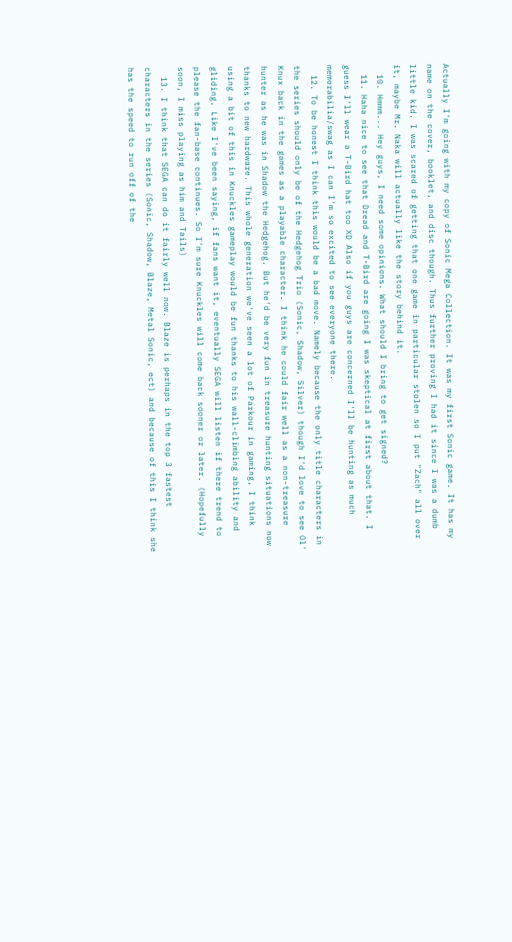Actually I'm going with my copy of Sonic Mega Collection. It was my first Sonic game. It has my name on the cover, booklet, and disc though. Thus further proving I had it since I was a dumb little kid. I was scared of getting that one game in particular stolen so I put "Zach" all over it, maybe Mr. Naka will actually like the story behind it.
  10. Hmmm... Hey guys, I need some opinions. What should I bring to get signed?
  11. Haha nice to see that Dread and T-Bird are going I was skeptical at first about that. I guess I'll wear a T-Bird hat too XD Also if you guys are concerned I'll be hunting as much memorabilia/swag as I can I'm so excited to see everyone there.
  12. To be honest I think this would be a bad move. Namely because the only title characters in the series should only be of the Hedgehog Trio (Sonic, Shadow, Silver) though I'd love to see Ol' Knux back in the games as a playable character. I think he could fair well as a non-treasure hunter as he was in Shadow the Hedgehog. But he'd be very fun in treasure hunting situations now thanks to new hardware. This whole generation we've seen a lot of Parkour in gaming, I think using a bit of this in Knuckles gameplay would be fun thanks to his wall-climbing ability and gliding. Like I've been saying, if fans want it, eventually SEGA will listen if there trend to please the fan-base continues. So I'm sure Knuckles will come back sooner or later. (Hopefully soon, I miss playing as him and Tails)
  13. I think that SEGA can do it fairly well now. Blaze is perhaps in the top 3 fastest characters in the series (Sonic, Shadow, Blaze, Metal Sonic, ect) and because of this I think she has the speed to run off of the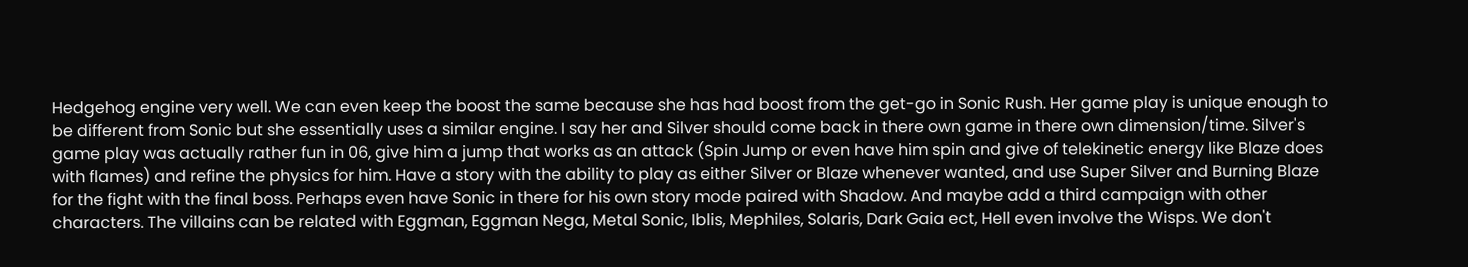Hedgehog engine very well. We can even keep the boost the same because she has had boost from the get-go in Sonic Rush. Her game play is unique enough to be different from Sonic but she essentially uses a similar engine. I say her and Silver should come back in there own game in there own dimension/time. Silver's game play was actually rather fun in 06, give him a jump that works as an attack (Spin Jump or even have him spin and give of telekinetic energy like Blaze does with flames) and refine the physics for him. Have a story with the ability to play as either Silver or Blaze whenever wanted, and use Super Silver and Burning Blaze for the fight with the final boss. Perhaps even have Sonic in there for his own story mode paired with Shadow. And maybe add a third campaign with other characters. The villains can be related with Eggman, Eggman Nega, Metal Sonic, Iblis, Mephiles, Solaris, Dark Gaia ect, Hell even involve the Wisps. We don't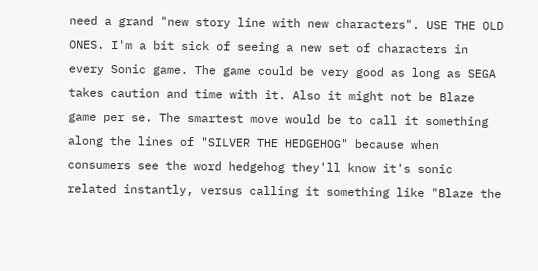need a grand "new story line with new characters". USE THE OLD ONES. I'm a bit sick of seeing a new set of characters in every Sonic game. The game could be very good as long as SEGA takes caution and time with it. Also it might not be Blaze game per se. The smartest move would be to call it something along the lines of "SILVER THE HEDGEHOG" because when consumers see the word hedgehog they'll know it's sonic related instantly, versus calling it something like "Blaze the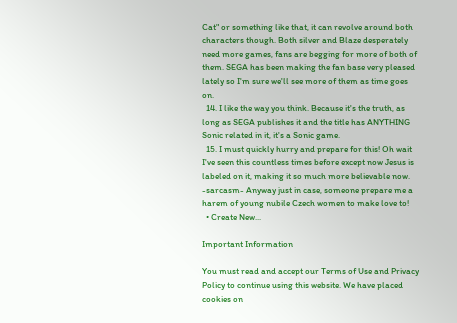Cat" or something like that, it can revolve around both characters though. Both silver and Blaze desperately need more games, fans are begging for more of both of them. SEGA has been making the fan base very pleased lately so I'm sure we'll see more of them as time goes on.
  14. I like the way you think. Because it's the truth, as long as SEGA publishes it and the title has ANYTHING Sonic related in it, it's a Sonic game.
  15. I must quickly hurry and prepare for this! Oh wait I've seen this countless times before except now Jesus is labeled on it, making it so much more believable now. -sarcasm- Anyway just in case, someone prepare me a harem of young nubile Czech women to make love to!
  • Create New...

Important Information

You must read and accept our Terms of Use and Privacy Policy to continue using this website. We have placed cookies on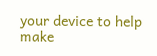your device to help make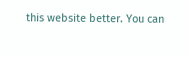this website better. You can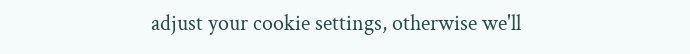adjust your cookie settings, otherwise we'll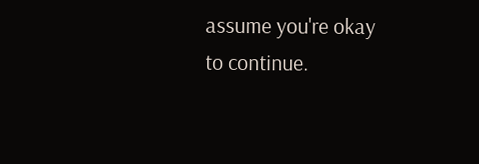assume you're okay to continue.